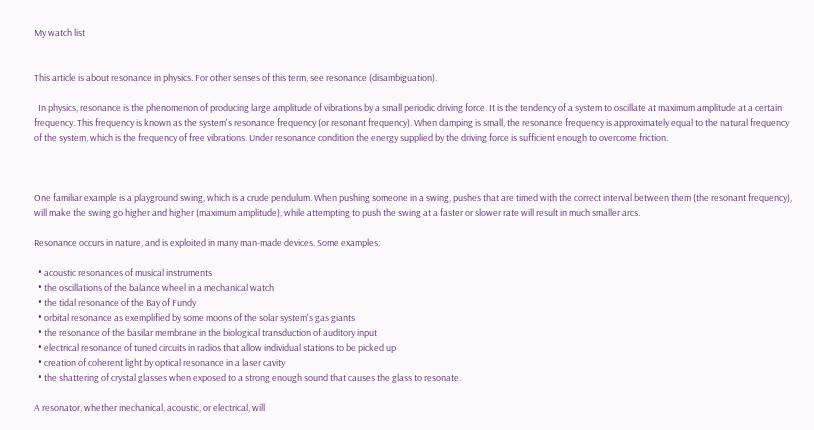My watch list


This article is about resonance in physics. For other senses of this term, see resonance (disambiguation).

  In physics, resonance is the phenomenon of producing large amplitude of vibrations by a small periodic driving force. It is the tendency of a system to oscillate at maximum amplitude at a certain frequency. This frequency is known as the system's resonance frequency (or resonant frequency). When damping is small, the resonance frequency is approximately equal to the natural frequency of the system, which is the frequency of free vibrations. Under resonance condition the energy supplied by the driving force is sufficient enough to overcome friction.



One familiar example is a playground swing, which is a crude pendulum. When pushing someone in a swing, pushes that are timed with the correct interval between them (the resonant frequency), will make the swing go higher and higher (maximum amplitude), while attempting to push the swing at a faster or slower rate will result in much smaller arcs.

Resonance occurs in nature, and is exploited in many man-made devices. Some examples:

  • acoustic resonances of musical instruments
  • the oscillations of the balance wheel in a mechanical watch
  • the tidal resonance of the Bay of Fundy
  • orbital resonance as exemplified by some moons of the solar system's gas giants
  • the resonance of the basilar membrane in the biological transduction of auditory input
  • electrical resonance of tuned circuits in radios that allow individual stations to be picked up
  • creation of coherent light by optical resonance in a laser cavity
  • the shattering of crystal glasses when exposed to a strong enough sound that causes the glass to resonate.

A resonator, whether mechanical, acoustic, or electrical, will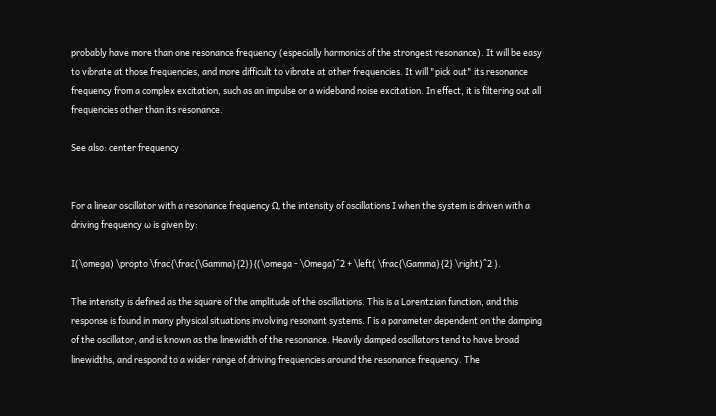probably have more than one resonance frequency (especially harmonics of the strongest resonance). It will be easy to vibrate at those frequencies, and more difficult to vibrate at other frequencies. It will "pick out" its resonance frequency from a complex excitation, such as an impulse or a wideband noise excitation. In effect, it is filtering out all frequencies other than its resonance.

See also: center frequency


For a linear oscillator with a resonance frequency Ω, the intensity of oscillations I when the system is driven with a driving frequency ω is given by:

I(\omega) \propto \frac{\frac{\Gamma}{2}}{(\omega - \Omega)^2 + \left( \frac{\Gamma}{2} \right)^2 }.

The intensity is defined as the square of the amplitude of the oscillations. This is a Lorentzian function, and this response is found in many physical situations involving resonant systems. Γ is a parameter dependent on the damping of the oscillator, and is known as the linewidth of the resonance. Heavily damped oscillators tend to have broad linewidths, and respond to a wider range of driving frequencies around the resonance frequency. The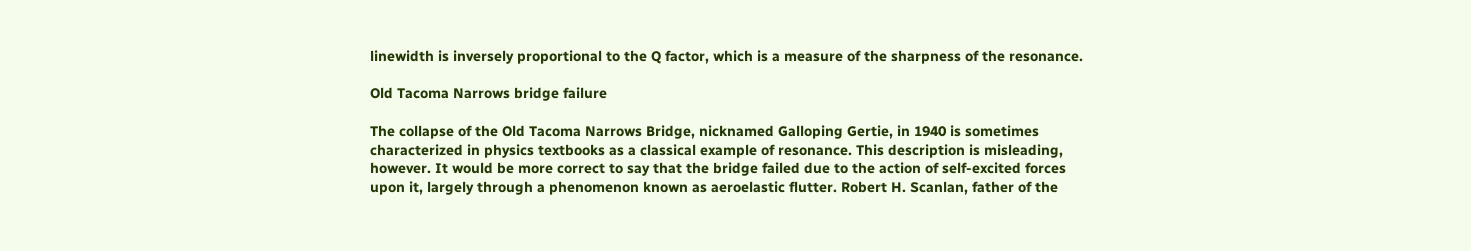linewidth is inversely proportional to the Q factor, which is a measure of the sharpness of the resonance.

Old Tacoma Narrows bridge failure

The collapse of the Old Tacoma Narrows Bridge, nicknamed Galloping Gertie, in 1940 is sometimes characterized in physics textbooks as a classical example of resonance. This description is misleading, however. It would be more correct to say that the bridge failed due to the action of self-excited forces upon it, largely through a phenomenon known as aeroelastic flutter. Robert H. Scanlan, father of the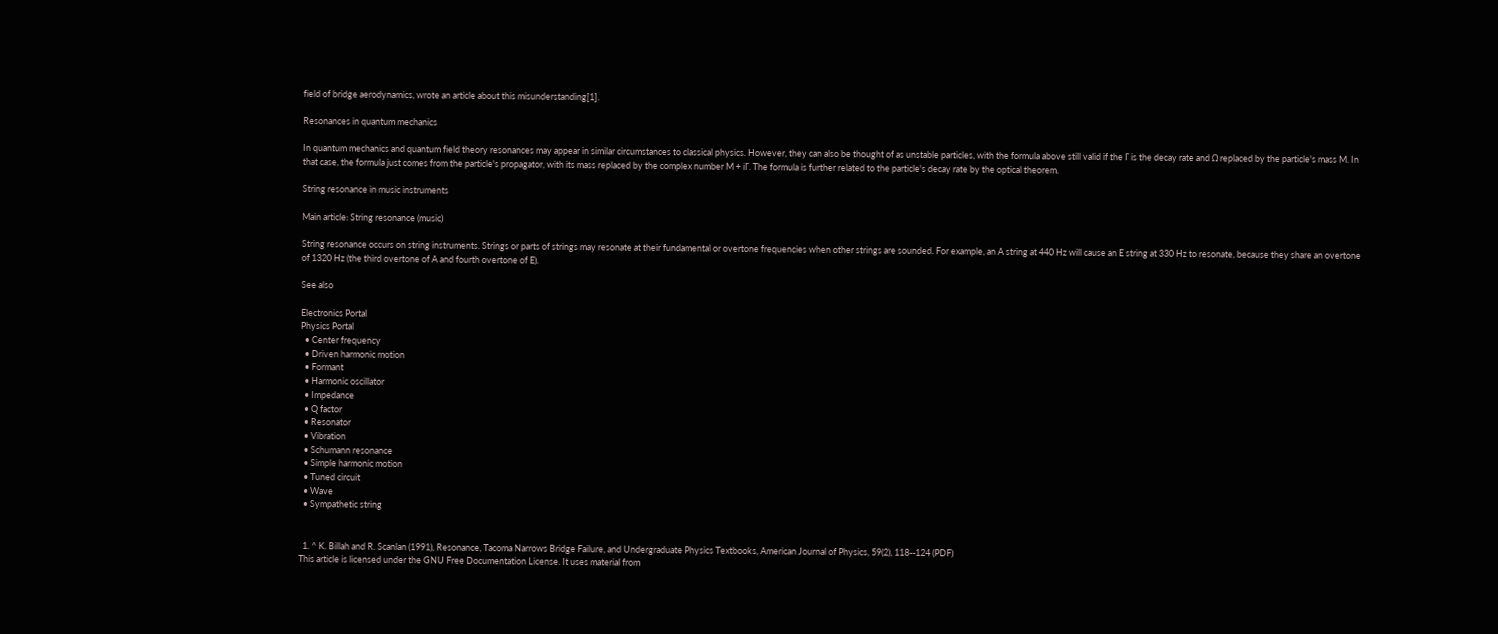field of bridge aerodynamics, wrote an article about this misunderstanding[1].

Resonances in quantum mechanics

In quantum mechanics and quantum field theory resonances may appear in similar circumstances to classical physics. However, they can also be thought of as unstable particles, with the formula above still valid if the Γ is the decay rate and Ω replaced by the particle's mass M. In that case, the formula just comes from the particle's propagator, with its mass replaced by the complex number M + iΓ. The formula is further related to the particle's decay rate by the optical theorem.

String resonance in music instruments

Main article: String resonance (music)

String resonance occurs on string instruments. Strings or parts of strings may resonate at their fundamental or overtone frequencies when other strings are sounded. For example, an A string at 440 Hz will cause an E string at 330 Hz to resonate, because they share an overtone of 1320 Hz (the third overtone of A and fourth overtone of E).

See also

Electronics Portal
Physics Portal
  • Center frequency
  • Driven harmonic motion
  • Formant
  • Harmonic oscillator
  • Impedance
  • Q factor
  • Resonator
  • Vibration
  • Schumann resonance
  • Simple harmonic motion
  • Tuned circuit
  • Wave
  • Sympathetic string


  1. ^ K. Billah and R. Scanlan (1991), Resonance, Tacoma Narrows Bridge Failure, and Undergraduate Physics Textbooks, American Journal of Physics, 59(2), 118--124 (PDF)
This article is licensed under the GNU Free Documentation License. It uses material from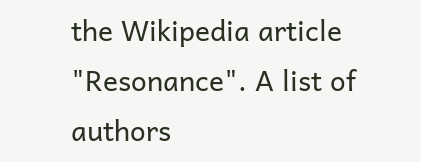the Wikipedia article "Resonance". A list of authors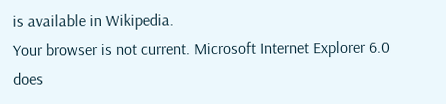is available in Wikipedia.
Your browser is not current. Microsoft Internet Explorer 6.0 does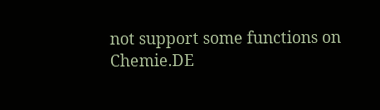not support some functions on Chemie.DE